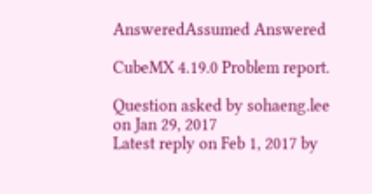AnsweredAssumed Answered

CubeMX 4.19.0 Problem report.

Question asked by sohaeng.lee on Jan 29, 2017
Latest reply on Feb 1, 2017 by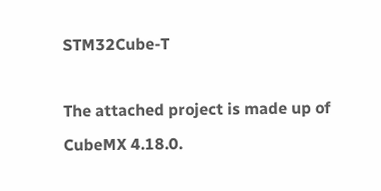STM32Cube-T

The attached project is made up of CubeMX 4.18.0.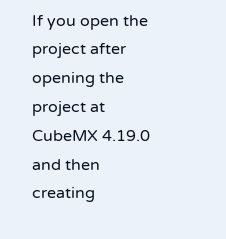If you open the project after opening the project at CubeMX 4.19.0 and then creating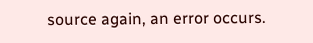source again, an error occurs.